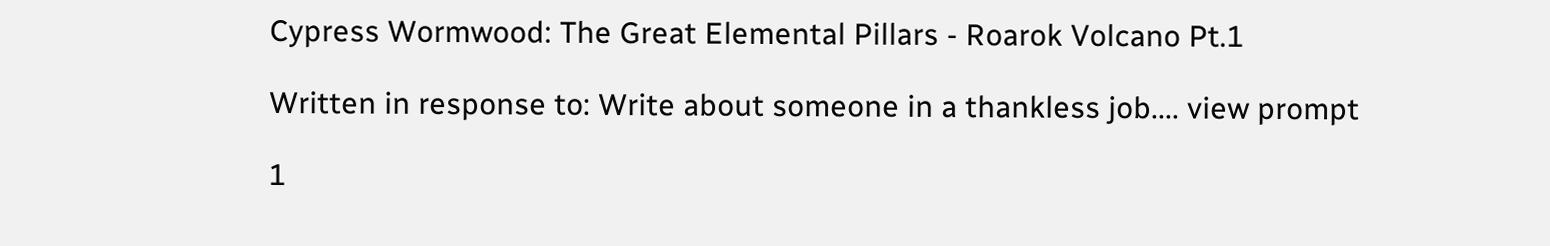Cypress Wormwood: The Great Elemental Pillars - Roarok Volcano Pt.1

Written in response to: Write about someone in a thankless job.... view prompt

1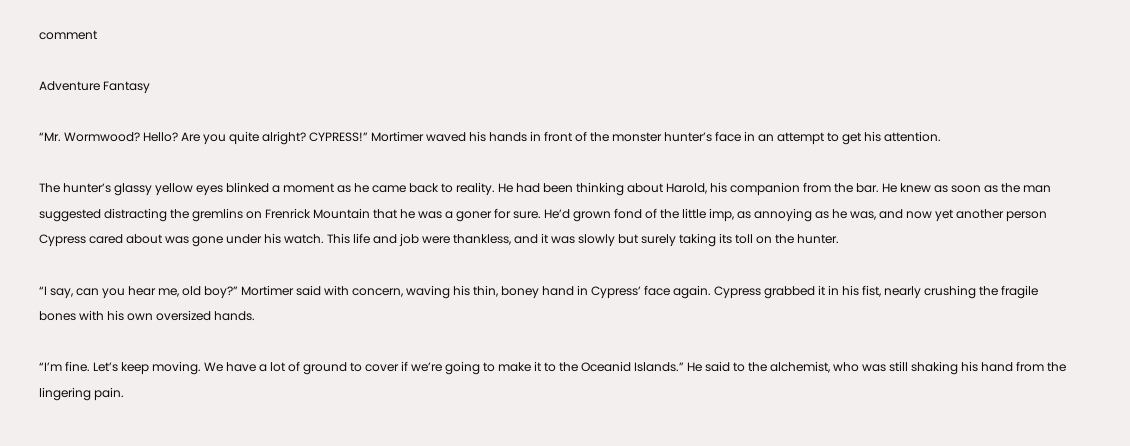comment

Adventure Fantasy

“Mr. Wormwood? Hello? Are you quite alright? CYPRESS!” Mortimer waved his hands in front of the monster hunter’s face in an attempt to get his attention.

The hunter’s glassy yellow eyes blinked a moment as he came back to reality. He had been thinking about Harold, his companion from the bar. He knew as soon as the man suggested distracting the gremlins on Frenrick Mountain that he was a goner for sure. He’d grown fond of the little imp, as annoying as he was, and now yet another person Cypress cared about was gone under his watch. This life and job were thankless, and it was slowly but surely taking its toll on the hunter.

“I say, can you hear me, old boy?” Mortimer said with concern, waving his thin, boney hand in Cypress’ face again. Cypress grabbed it in his fist, nearly crushing the fragile bones with his own oversized hands.

“I’m fine. Let’s keep moving. We have a lot of ground to cover if we’re going to make it to the Oceanid Islands.” He said to the alchemist, who was still shaking his hand from the lingering pain.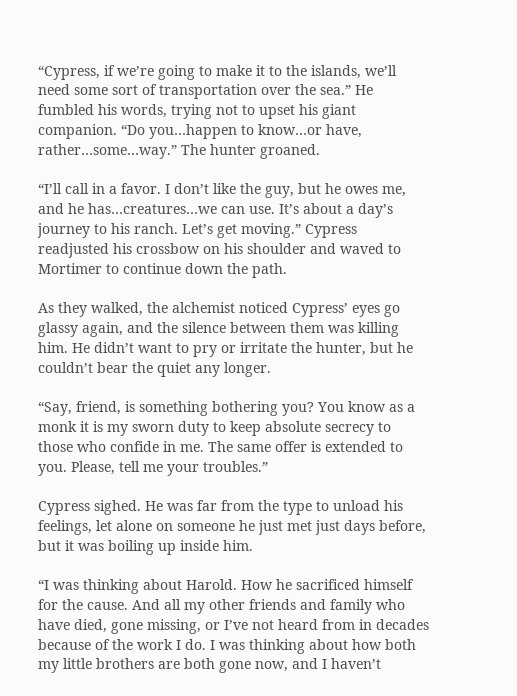“Cypress, if we’re going to make it to the islands, we’ll need some sort of transportation over the sea.” He fumbled his words, trying not to upset his giant companion. “Do you…happen to know…or have, rather…some…way.” The hunter groaned.

“I’ll call in a favor. I don’t like the guy, but he owes me, and he has…creatures…we can use. It’s about a day’s journey to his ranch. Let’s get moving.” Cypress readjusted his crossbow on his shoulder and waved to Mortimer to continue down the path.

As they walked, the alchemist noticed Cypress’ eyes go glassy again, and the silence between them was killing him. He didn’t want to pry or irritate the hunter, but he couldn’t bear the quiet any longer.

“Say, friend, is something bothering you? You know as a monk it is my sworn duty to keep absolute secrecy to those who confide in me. The same offer is extended to you. Please, tell me your troubles.”

Cypress sighed. He was far from the type to unload his feelings, let alone on someone he just met just days before, but it was boiling up inside him.

“I was thinking about Harold. How he sacrificed himself for the cause. And all my other friends and family who have died, gone missing, or I’ve not heard from in decades because of the work I do. I was thinking about how both my little brothers are both gone now, and I haven’t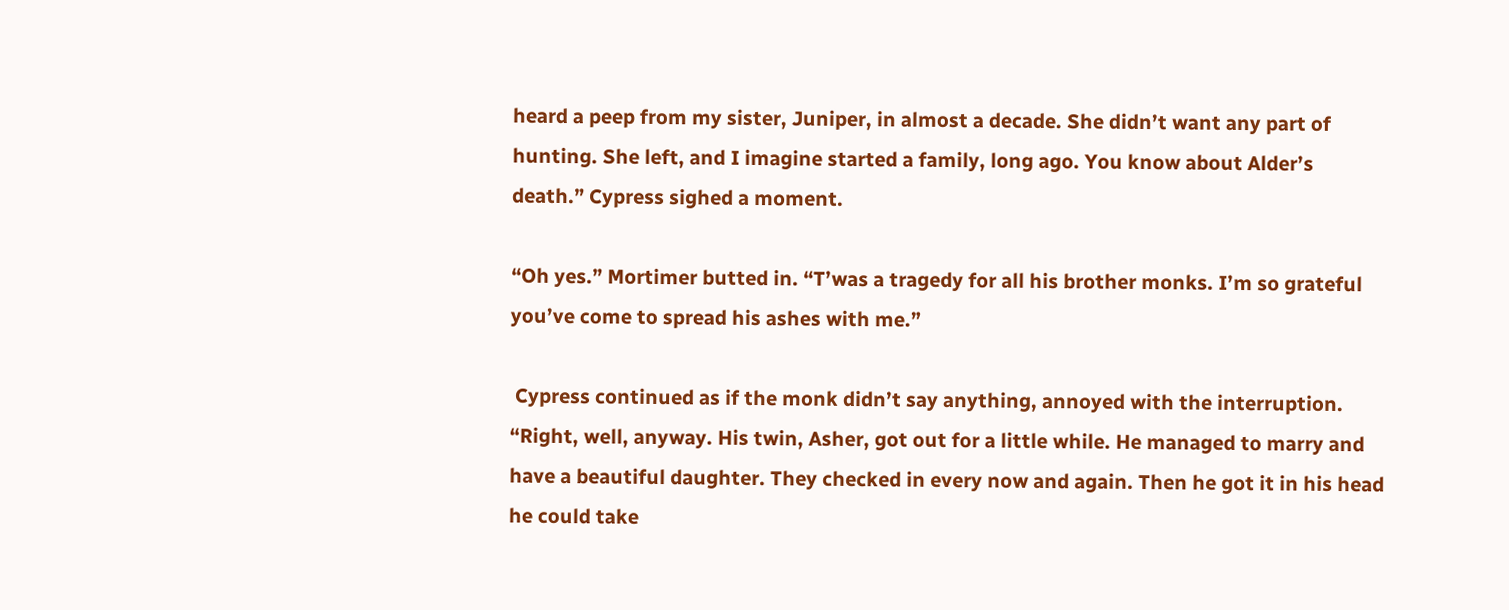heard a peep from my sister, Juniper, in almost a decade. She didn’t want any part of hunting. She left, and I imagine started a family, long ago. You know about Alder’s death.” Cypress sighed a moment.

“Oh yes.” Mortimer butted in. “T’was a tragedy for all his brother monks. I’m so grateful you’ve come to spread his ashes with me.”

 Cypress continued as if the monk didn’t say anything, annoyed with the interruption. “Right, well, anyway. His twin, Asher, got out for a little while. He managed to marry and have a beautiful daughter. They checked in every now and again. Then he got it in his head he could take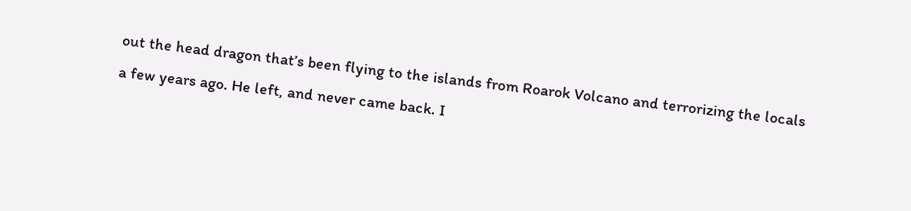out the head dragon that’s been flying to the islands from Roarok Volcano and terrorizing the locals a few years ago. He left, and never came back. I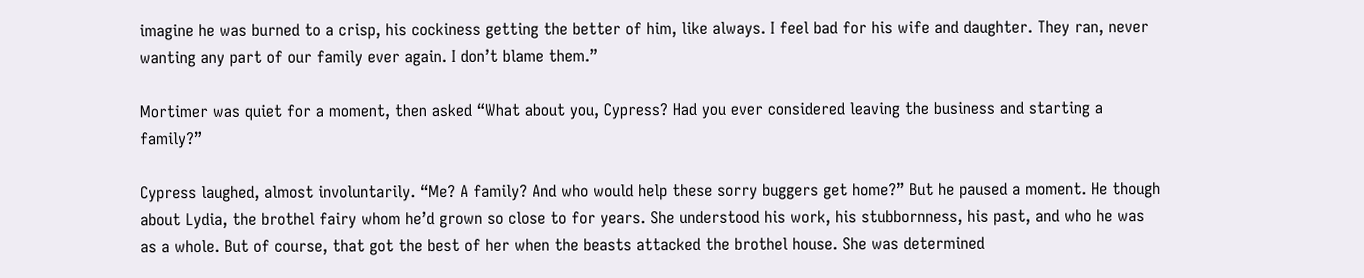imagine he was burned to a crisp, his cockiness getting the better of him, like always. I feel bad for his wife and daughter. They ran, never wanting any part of our family ever again. I don’t blame them.”

Mortimer was quiet for a moment, then asked “What about you, Cypress? Had you ever considered leaving the business and starting a family?”

Cypress laughed, almost involuntarily. “Me? A family? And who would help these sorry buggers get home?” But he paused a moment. He though about Lydia, the brothel fairy whom he’d grown so close to for years. She understood his work, his stubbornness, his past, and who he was as a whole. But of course, that got the best of her when the beasts attacked the brothel house. She was determined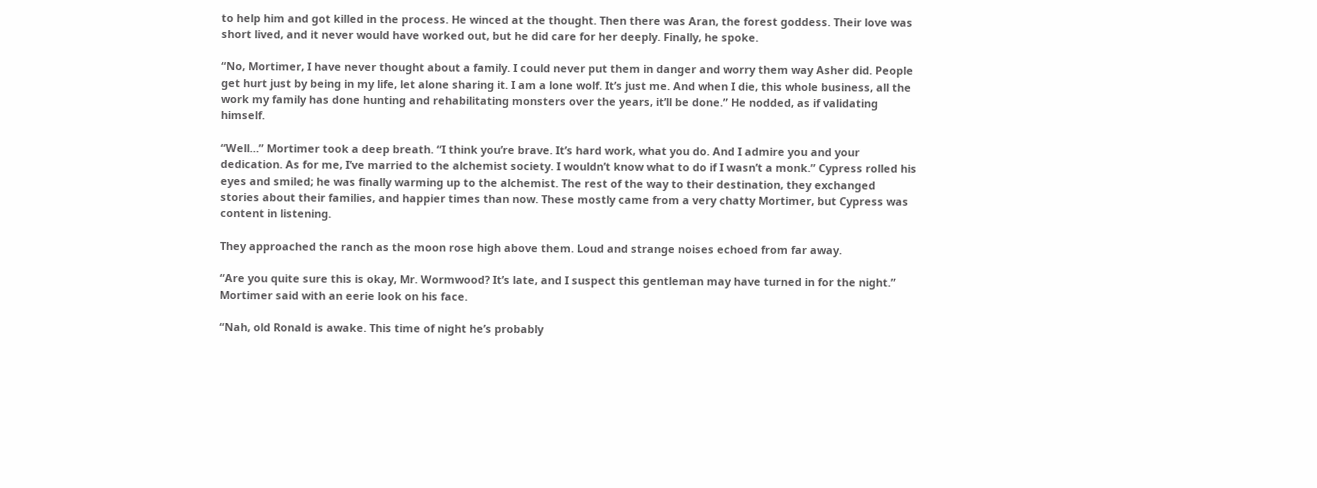to help him and got killed in the process. He winced at the thought. Then there was Aran, the forest goddess. Their love was short lived, and it never would have worked out, but he did care for her deeply. Finally, he spoke.

“No, Mortimer, I have never thought about a family. I could never put them in danger and worry them way Asher did. People get hurt just by being in my life, let alone sharing it. I am a lone wolf. It’s just me. And when I die, this whole business, all the work my family has done hunting and rehabilitating monsters over the years, it’ll be done.” He nodded, as if validating himself.

“Well…” Mortimer took a deep breath. “I think you’re brave. It’s hard work, what you do. And I admire you and your dedication. As for me, I’ve married to the alchemist society. I wouldn’t know what to do if I wasn’t a monk.” Cypress rolled his eyes and smiled; he was finally warming up to the alchemist. The rest of the way to their destination, they exchanged stories about their families, and happier times than now. These mostly came from a very chatty Mortimer, but Cypress was content in listening.

They approached the ranch as the moon rose high above them. Loud and strange noises echoed from far away.

“Are you quite sure this is okay, Mr. Wormwood? It’s late, and I suspect this gentleman may have turned in for the night.” Mortimer said with an eerie look on his face.

“Nah, old Ronald is awake. This time of night he’s probably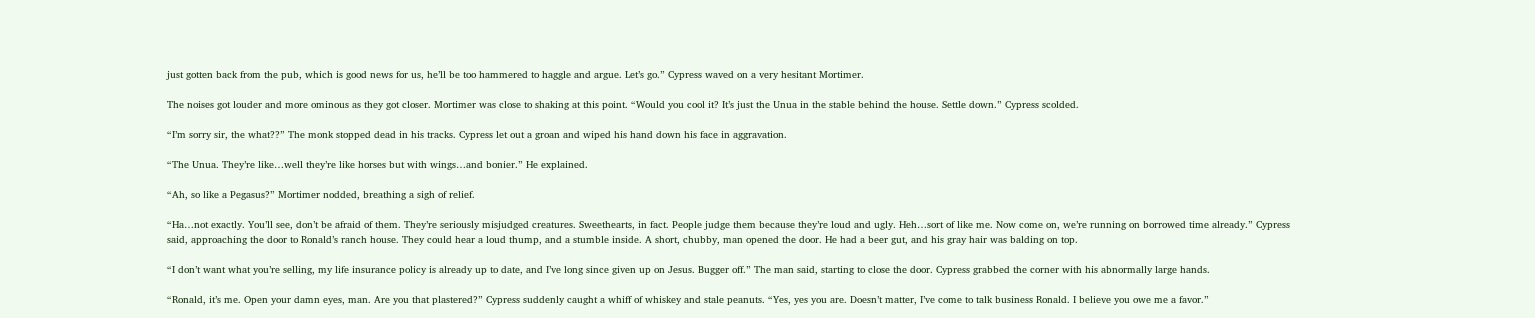just gotten back from the pub, which is good news for us, he’ll be too hammered to haggle and argue. Let’s go.” Cypress waved on a very hesitant Mortimer.

The noises got louder and more ominous as they got closer. Mortimer was close to shaking at this point. “Would you cool it? It’s just the Unua in the stable behind the house. Settle down.” Cypress scolded.

“I’m sorry sir, the what??” The monk stopped dead in his tracks. Cypress let out a groan and wiped his hand down his face in aggravation.

“The Unua. They’re like…well they’re like horses but with wings…and bonier.” He explained.

“Ah, so like a Pegasus?” Mortimer nodded, breathing a sigh of relief.

“Ha…not exactly. You’ll see, don’t be afraid of them. They’re seriously misjudged creatures. Sweethearts, in fact. People judge them because they’re loud and ugly. Heh…sort of like me. Now come on, we’re running on borrowed time already.” Cypress said, approaching the door to Ronald’s ranch house. They could hear a loud thump, and a stumble inside. A short, chubby, man opened the door. He had a beer gut, and his gray hair was balding on top.

“I don’t want what you’re selling, my life insurance policy is already up to date, and I’ve long since given up on Jesus. Bugger off.” The man said, starting to close the door. Cypress grabbed the corner with his abnormally large hands.

“Ronald, it’s me. Open your damn eyes, man. Are you that plastered?” Cypress suddenly caught a whiff of whiskey and stale peanuts. “Yes, yes you are. Doesn’t matter, I’ve come to talk business Ronald. I believe you owe me a favor.”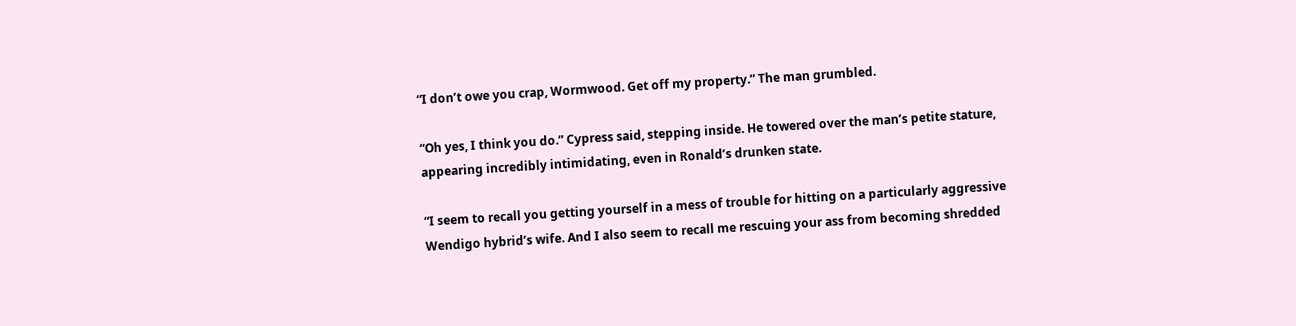“I don’t owe you crap, Wormwood. Get off my property.” The man grumbled.

“Oh yes, I think you do.” Cypress said, stepping inside. He towered over the man’s petite stature, appearing incredibly intimidating, even in Ronald’s drunken state.

“I seem to recall you getting yourself in a mess of trouble for hitting on a particularly aggressive Wendigo hybrid’s wife. And I also seem to recall me rescuing your ass from becoming shredded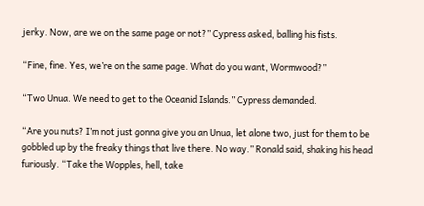jerky. Now, are we on the same page or not?” Cypress asked, balling his fists.

“Fine, fine. Yes, we’re on the same page. What do you want, Wormwood?”

“Two Unua. We need to get to the Oceanid Islands.” Cypress demanded.

“Are you nuts? I’m not just gonna give you an Unua, let alone two, just for them to be gobbled up by the freaky things that live there. No way.” Ronald said, shaking his head furiously. “Take the Wopples, hell, take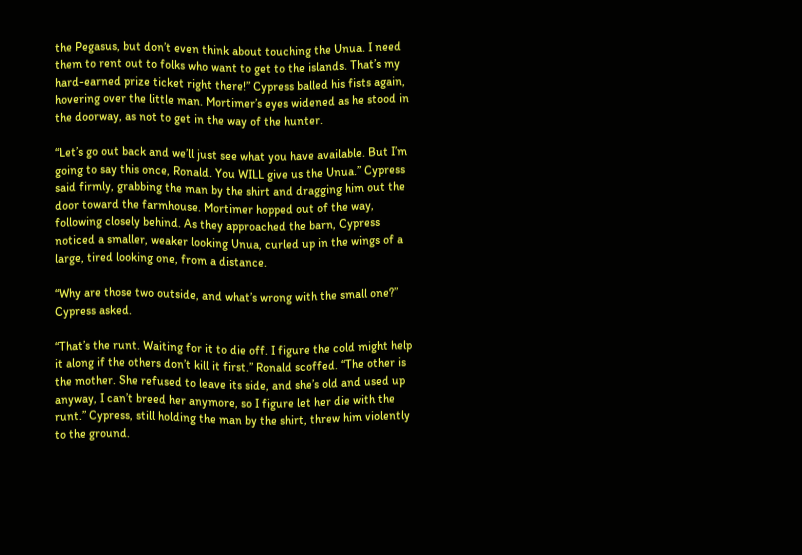the Pegasus, but don’t even think about touching the Unua. I need them to rent out to folks who want to get to the islands. That’s my hard-earned prize ticket right there!” Cypress balled his fists again, hovering over the little man. Mortimer’s eyes widened as he stood in the doorway, as not to get in the way of the hunter.

“Let’s go out back and we’ll just see what you have available. But I’m going to say this once, Ronald. You WILL give us the Unua.” Cypress said firmly, grabbing the man by the shirt and dragging him out the door toward the farmhouse. Mortimer hopped out of the way, following closely behind. As they approached the barn, Cypress noticed a smaller, weaker looking Unua, curled up in the wings of a large, tired looking one, from a distance.

“Why are those two outside, and what’s wrong with the small one?” Cypress asked.

“That’s the runt. Waiting for it to die off. I figure the cold might help it along if the others don’t kill it first.” Ronald scoffed. “The other is the mother. She refused to leave its side, and she’s old and used up anyway, I can’t breed her anymore, so I figure let her die with the runt.” Cypress, still holding the man by the shirt, threw him violently to the ground.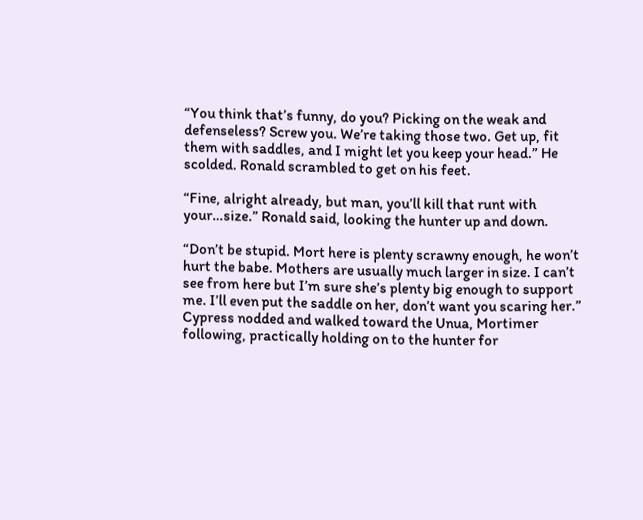“You think that’s funny, do you? Picking on the weak and defenseless? Screw you. We’re taking those two. Get up, fit them with saddles, and I might let you keep your head.” He scolded. Ronald scrambled to get on his feet.

“Fine, alright already, but man, you’ll kill that runt with your…size.” Ronald said, looking the hunter up and down.

“Don’t be stupid. Mort here is plenty scrawny enough, he won’t hurt the babe. Mothers are usually much larger in size. I can’t see from here but I’m sure she’s plenty big enough to support me. I’ll even put the saddle on her, don’t want you scaring her.” Cypress nodded and walked toward the Unua, Mortimer following, practically holding on to the hunter for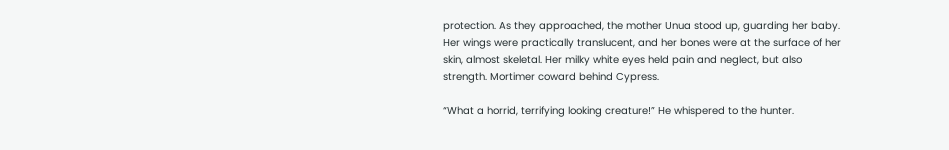protection. As they approached, the mother Unua stood up, guarding her baby. Her wings were practically translucent, and her bones were at the surface of her skin, almost skeletal. Her milky white eyes held pain and neglect, but also strength. Mortimer coward behind Cypress.

“What a horrid, terrifying looking creature!” He whispered to the hunter.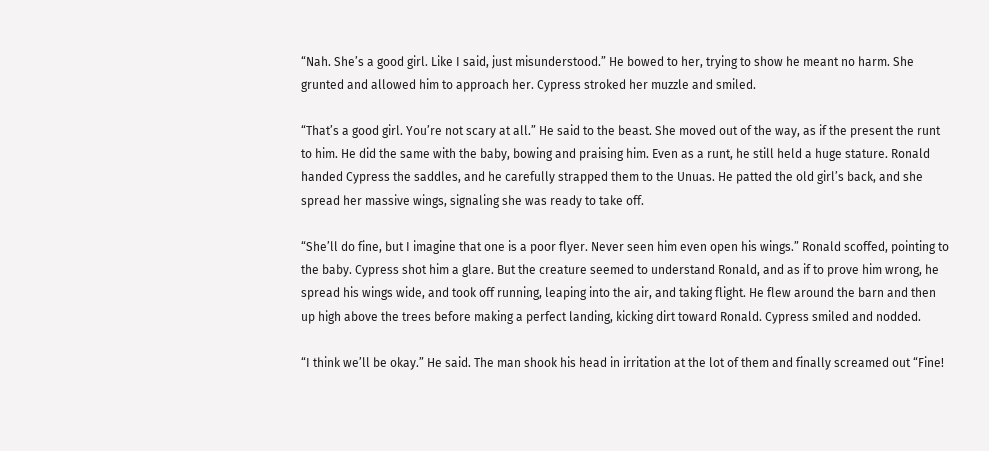“Nah. She’s a good girl. Like I said, just misunderstood.” He bowed to her, trying to show he meant no harm. She grunted and allowed him to approach her. Cypress stroked her muzzle and smiled.

“That’s a good girl. You’re not scary at all.” He said to the beast. She moved out of the way, as if the present the runt to him. He did the same with the baby, bowing and praising him. Even as a runt, he still held a huge stature. Ronald handed Cypress the saddles, and he carefully strapped them to the Unuas. He patted the old girl’s back, and she spread her massive wings, signaling she was ready to take off.

“She’ll do fine, but I imagine that one is a poor flyer. Never seen him even open his wings.” Ronald scoffed, pointing to the baby. Cypress shot him a glare. But the creature seemed to understand Ronald, and as if to prove him wrong, he spread his wings wide, and took off running, leaping into the air, and taking flight. He flew around the barn and then up high above the trees before making a perfect landing, kicking dirt toward Ronald. Cypress smiled and nodded.

“I think we’ll be okay.” He said. The man shook his head in irritation at the lot of them and finally screamed out “Fine!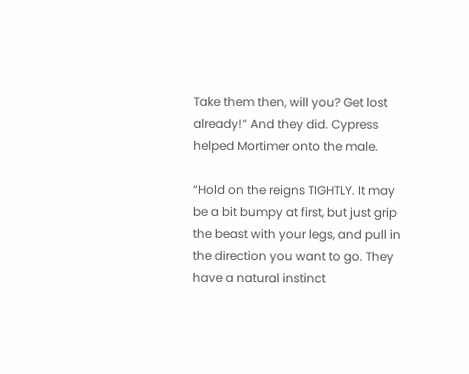Take them then, will you? Get lost already!” And they did. Cypress helped Mortimer onto the male.

“Hold on the reigns TIGHTLY. It may be a bit bumpy at first, but just grip the beast with your legs, and pull in the direction you want to go. They have a natural instinct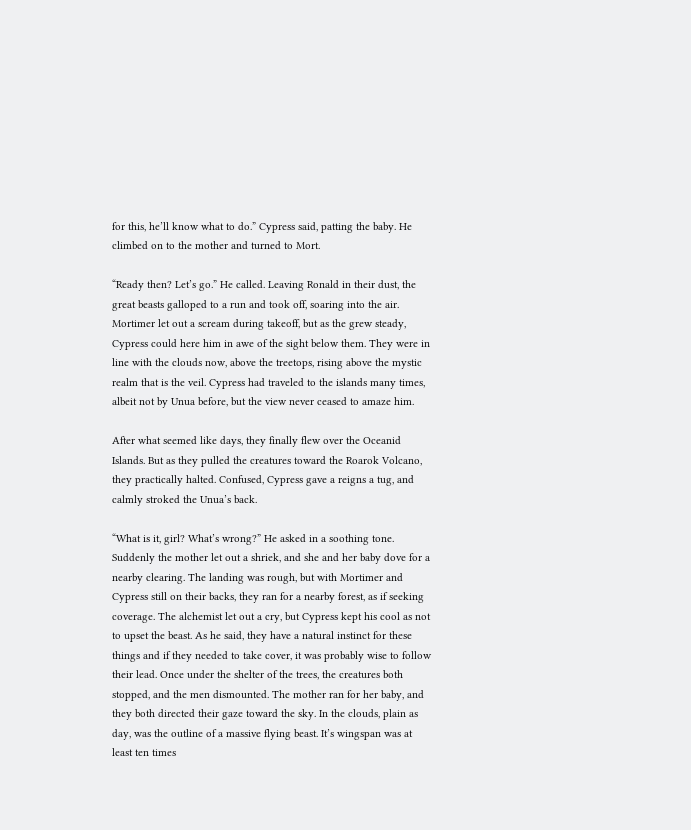for this, he’ll know what to do.” Cypress said, patting the baby. He climbed on to the mother and turned to Mort.

“Ready then? Let’s go.” He called. Leaving Ronald in their dust, the great beasts galloped to a run and took off, soaring into the air. Mortimer let out a scream during takeoff, but as the grew steady, Cypress could here him in awe of the sight below them. They were in line with the clouds now, above the treetops, rising above the mystic realm that is the veil. Cypress had traveled to the islands many times, albeit not by Unua before, but the view never ceased to amaze him.

After what seemed like days, they finally flew over the Oceanid Islands. But as they pulled the creatures toward the Roarok Volcano, they practically halted. Confused, Cypress gave a reigns a tug, and calmly stroked the Unua’s back.

“What is it, girl? What’s wrong?” He asked in a soothing tone. Suddenly the mother let out a shriek, and she and her baby dove for a nearby clearing. The landing was rough, but with Mortimer and Cypress still on their backs, they ran for a nearby forest, as if seeking coverage. The alchemist let out a cry, but Cypress kept his cool as not to upset the beast. As he said, they have a natural instinct for these things and if they needed to take cover, it was probably wise to follow their lead. Once under the shelter of the trees, the creatures both stopped, and the men dismounted. The mother ran for her baby, and they both directed their gaze toward the sky. In the clouds, plain as day, was the outline of a massive flying beast. It’s wingspan was at least ten times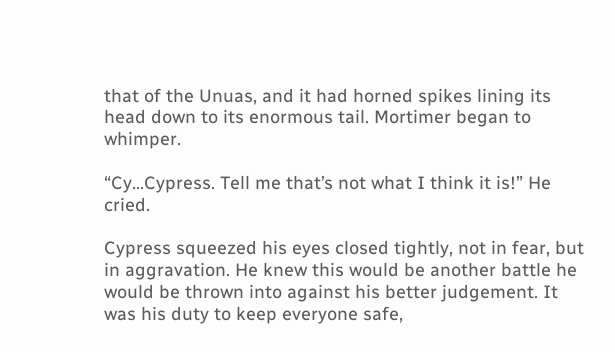that of the Unuas, and it had horned spikes lining its head down to its enormous tail. Mortimer began to whimper.

“Cy…Cypress. Tell me that’s not what I think it is!” He cried.

Cypress squeezed his eyes closed tightly, not in fear, but in aggravation. He knew this would be another battle he would be thrown into against his better judgement. It was his duty to keep everyone safe,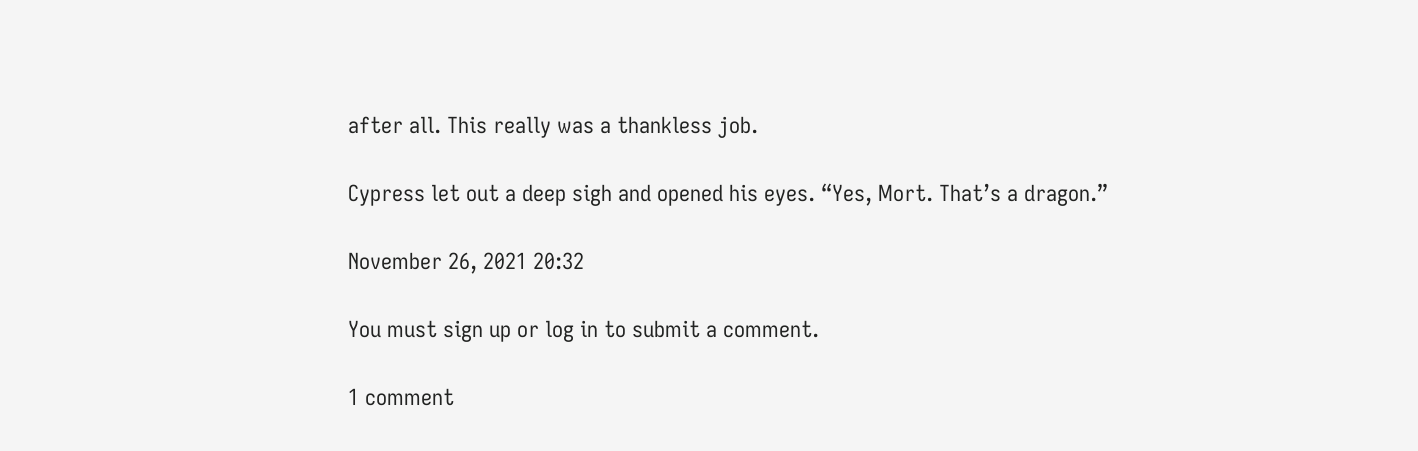after all. This really was a thankless job.

Cypress let out a deep sigh and opened his eyes. “Yes, Mort. That’s a dragon.”

November 26, 2021 20:32

You must sign up or log in to submit a comment.

1 comment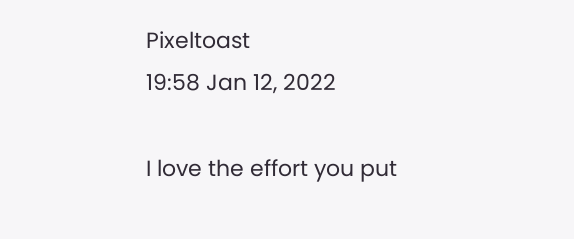Pixeltoast
19:58 Jan 12, 2022

I love the effort you put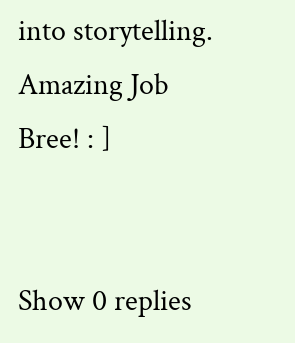into storytelling. Amazing Job Bree! : ]


Show 0 replies